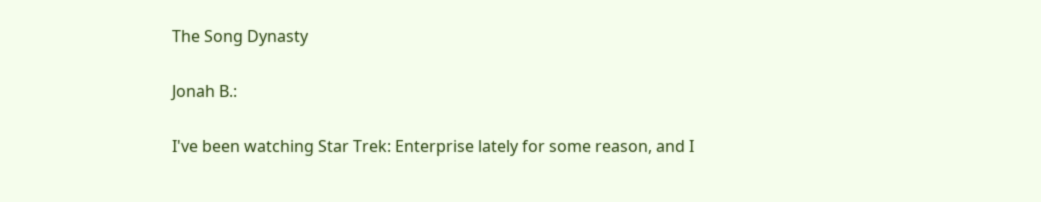The Song Dynasty

Jonah B.:

I've been watching Star Trek: Enterprise lately for some reason, and I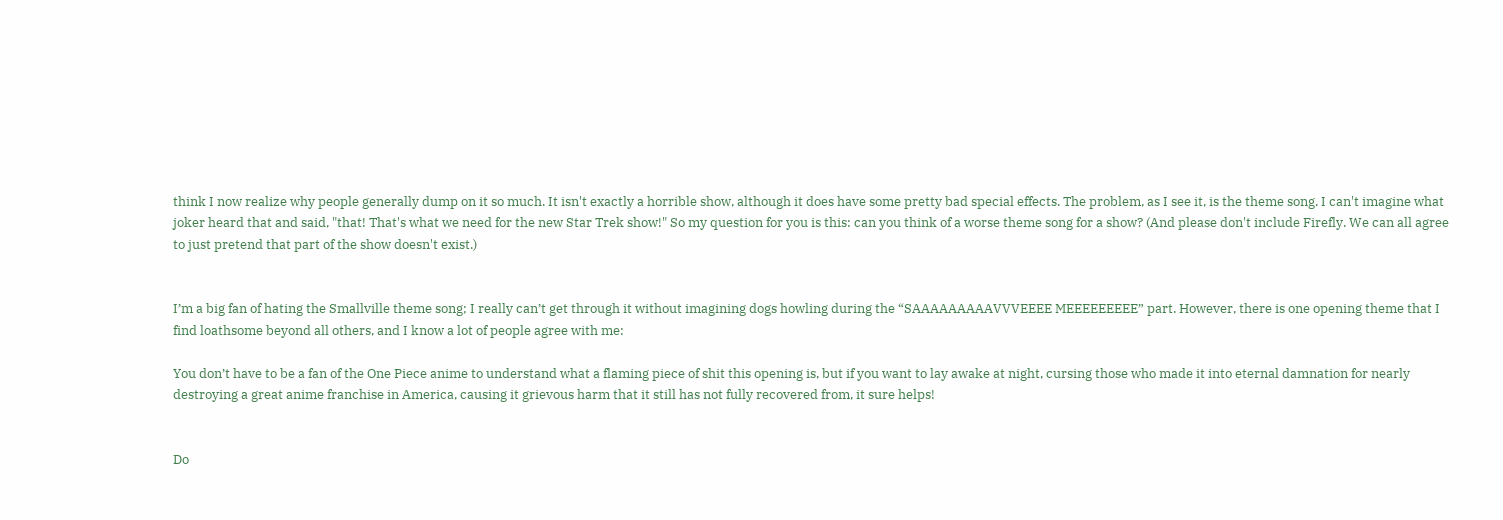think I now realize why people generally dump on it so much. It isn't exactly a horrible show, although it does have some pretty bad special effects. The problem, as I see it, is the theme song. I can't imagine what joker heard that and said, "that! That's what we need for the new Star Trek show!" So my question for you is this: can you think of a worse theme song for a show? (And please don't include Firefly. We can all agree to just pretend that part of the show doesn't exist.)


I’m a big fan of hating the Smallville theme song; I really can’t get through it without imagining dogs howling during the “SAAAAAAAAAVVVEEEE MEEEEEEEEE” part. However, there is one opening theme that I find loathsome beyond all others, and I know a lot of people agree with me:

You don’t have to be a fan of the One Piece anime to understand what a flaming piece of shit this opening is, but if you want to lay awake at night, cursing those who made it into eternal damnation for nearly destroying a great anime franchise in America, causing it grievous harm that it still has not fully recovered from, it sure helps!


Do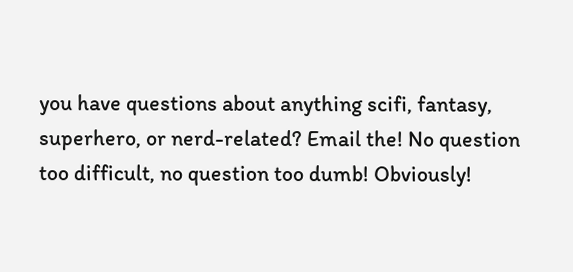you have questions about anything scifi, fantasy, superhero, or nerd-related? Email the! No question too difficult, no question too dumb! Obviously!